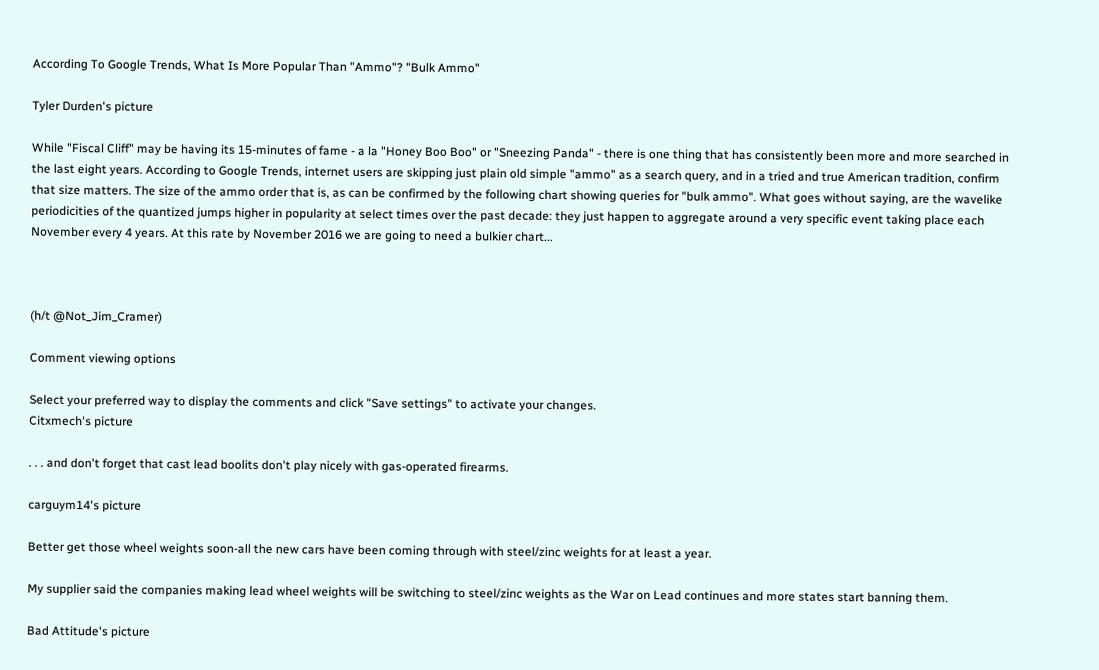According To Google Trends, What Is More Popular Than "Ammo"? "Bulk Ammo"

Tyler Durden's picture

While "Fiscal Cliff" may be having its 15-minutes of fame - a la "Honey Boo Boo" or "Sneezing Panda" - there is one thing that has consistently been more and more searched in the last eight years. According to Google Trends, internet users are skipping just plain old simple "ammo" as a search query, and in a tried and true American tradition, confirm that size matters. The size of the ammo order that is, as can be confirmed by the following chart showing queries for "bulk ammo". What goes without saying, are the wavelike periodicities of the quantized jumps higher in popularity at select times over the past decade: they just happen to aggregate around a very specific event taking place each November every 4 years. At this rate by November 2016 we are going to need a bulkier chart...



(h/t @Not_Jim_Cramer)

Comment viewing options

Select your preferred way to display the comments and click "Save settings" to activate your changes.
Citxmech's picture

. . . and don't forget that cast lead boolits don't play nicely with gas-operated firearms.

carguym14's picture

Better get those wheel weights soon-all the new cars have been coming through with steel/zinc weights for at least a year.

My supplier said the companies making lead wheel weights will be switching to steel/zinc weights as the War on Lead continues and more states start banning them.

Bad Attitude's picture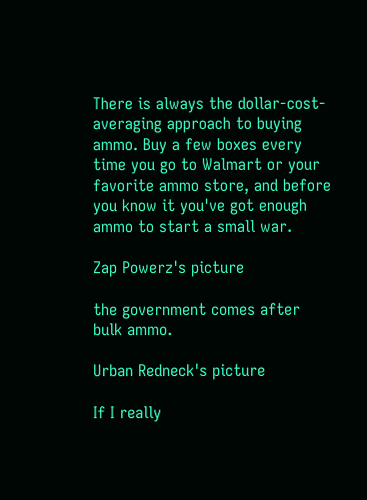There is always the dollar-cost-averaging approach to buying ammo. Buy a few boxes every time you go to Walmart or your favorite ammo store, and before you know it you've got enough ammo to start a small war.

Zap Powerz's picture

the government comes after bulk ammo.

Urban Redneck's picture

If I really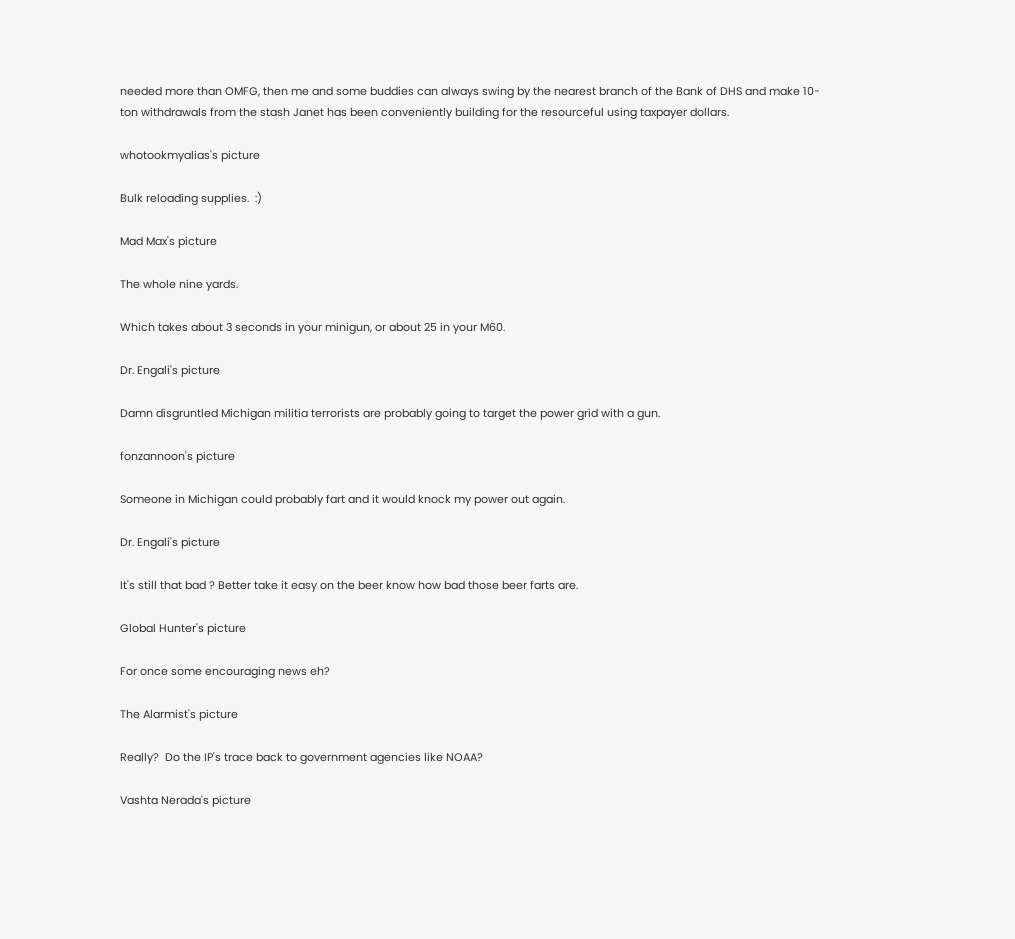needed more than OMFG, then me and some buddies can always swing by the nearest branch of the Bank of DHS and make 10-ton withdrawals from the stash Janet has been conveniently building for the resourceful using taxpayer dollars.

whotookmyalias's picture

Bulk reloading supplies.  :)

Mad Max's picture

The whole nine yards.

Which takes about 3 seconds in your minigun, or about 25 in your M60.

Dr. Engali's picture

Damn disgruntled Michigan militia terrorists are probably going to target the power grid with a gun.

fonzannoon's picture

Someone in Michigan could probably fart and it would knock my power out again.

Dr. Engali's picture

It's still that bad ? Better take it easy on the beer know how bad those beer farts are.

Global Hunter's picture

For once some encouraging news eh?

The Alarmist's picture

Really?  Do the IP's trace back to government agencies like NOAA?

Vashta Nerada's picture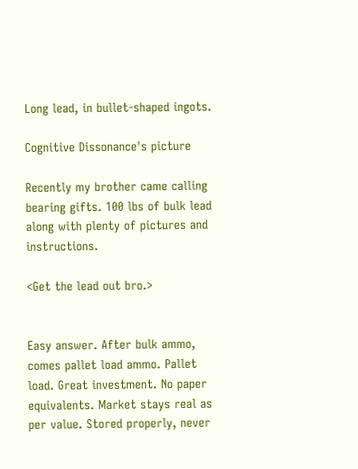Long lead, in bullet-shaped ingots.

Cognitive Dissonance's picture

Recently my brother came calling bearing gifts. 100 lbs of bulk lead along with plenty of pictures and instructions.

<Get the lead out bro.>


Easy answer. After bulk ammo, comes pallet load ammo. Pallet load. Great investment. No paper equivalents. Market stays real as per value. Stored properly, never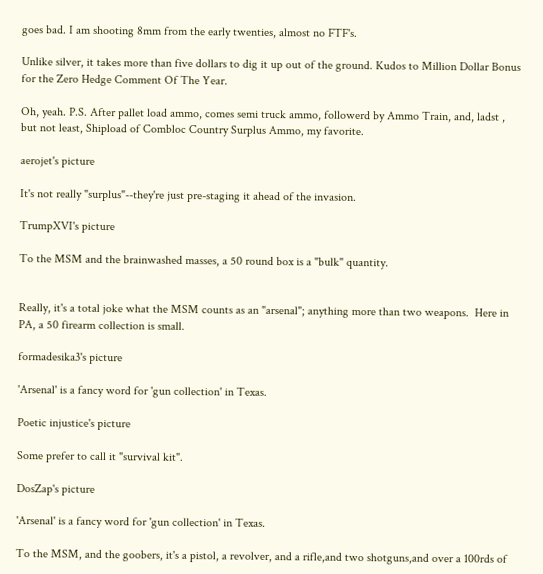goes bad. I am shooting 8mm from the early twenties, almost no FTF's.

Unlike silver, it takes more than five dollars to dig it up out of the ground. Kudos to Million Dollar Bonus for the Zero Hedge Comment Of The Year.

Oh, yeah. P.S. After pallet load ammo, comes semi truck ammo, followerd by Ammo Train, and, ladst , but not least, Shipload of Combloc Country Surplus Ammo, my favorite.

aerojet's picture

It's not really "surplus"--they're just pre-staging it ahead of the invasion.

TrumpXVI's picture

To the MSM and the brainwashed masses, a 50 round box is a "bulk" quantity.


Really, it's a total joke what the MSM counts as an "arsenal"; anything more than two weapons.  Here in PA, a 50 firearm collection is small.

formadesika3's picture

'Arsenal' is a fancy word for 'gun collection' in Texas.

Poetic injustice's picture

Some prefer to call it "survival kit".

DosZap's picture

'Arsenal' is a fancy word for 'gun collection' in Texas.

To the MSM, and the goobers, it's a pistol, a revolver, and a rifle,and two shotguns,and over a 100rds of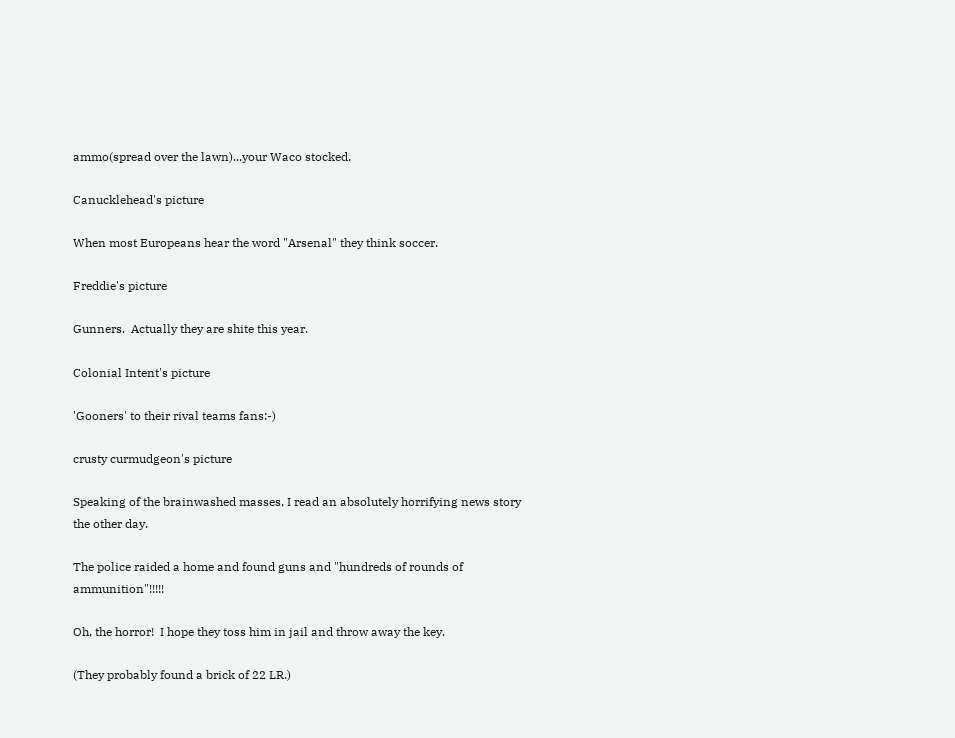ammo(spread over the lawn)...your Waco stocked.

Canucklehead's picture

When most Europeans hear the word "Arsenal" they think soccer.

Freddie's picture

Gunners.  Actually they are shite this year.

Colonial Intent's picture

'Gooners' to their rival teams fans:-)

crusty curmudgeon's picture

Speaking of the brainwashed masses, I read an absolutely horrifying news story the other day.

The police raided a home and found guns and "hundreds of rounds of ammunition"!!!!!

Oh, the horror!  I hope they toss him in jail and throw away the key.

(They probably found a brick of 22 LR.)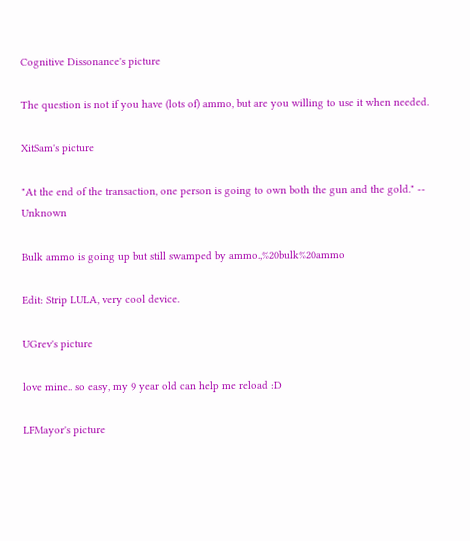Cognitive Dissonance's picture

The question is not if you have (lots of) ammo, but are you willing to use it when needed.

XitSam's picture

"At the end of the transaction, one person is going to own both the gun and the gold." -- Unknown

Bulk ammo is going up but still swamped by ammo.,%20bulk%20ammo

Edit: Strip LULA, very cool device.

UGrev's picture

love mine.. so easy, my 9 year old can help me reload :D

LFMayor's picture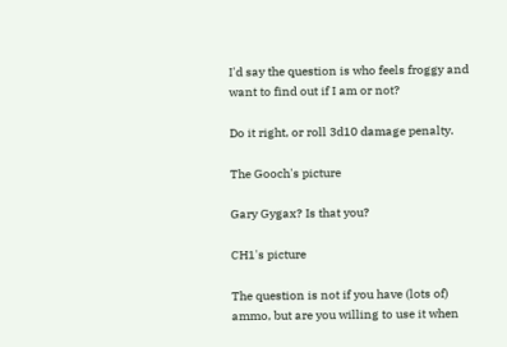I'd say the question is who feels froggy and want to find out if I am or not?

Do it right, or roll 3d10 damage penalty.

The Gooch's picture

Gary Gygax? Is that you?

CH1's picture

The question is not if you have (lots of) ammo, but are you willing to use it when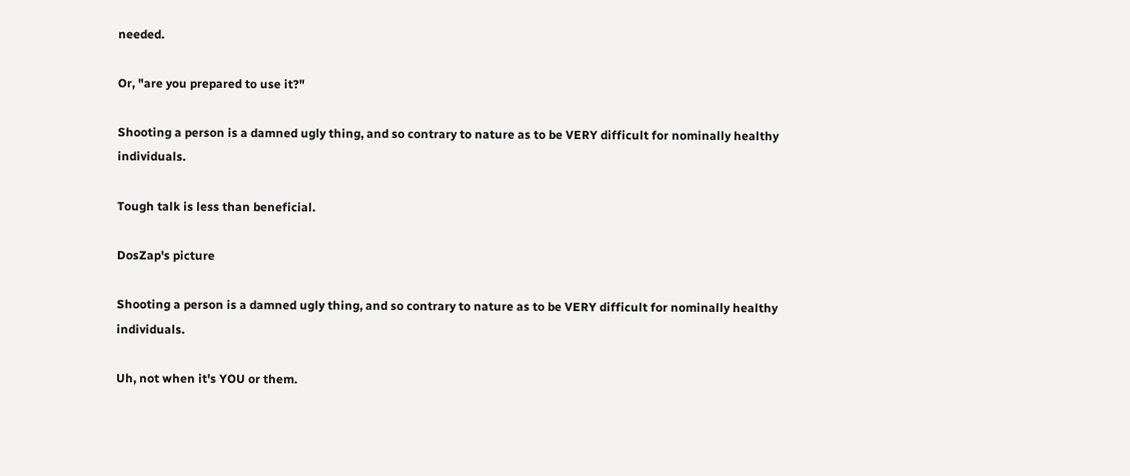needed.

Or, "are you prepared to use it?"

Shooting a person is a damned ugly thing, and so contrary to nature as to be VERY difficult for nominally healthy individuals.

Tough talk is less than beneficial.

DosZap's picture

Shooting a person is a damned ugly thing, and so contrary to nature as to be VERY difficult for nominally healthy individuals.

Uh, not when it's YOU or them.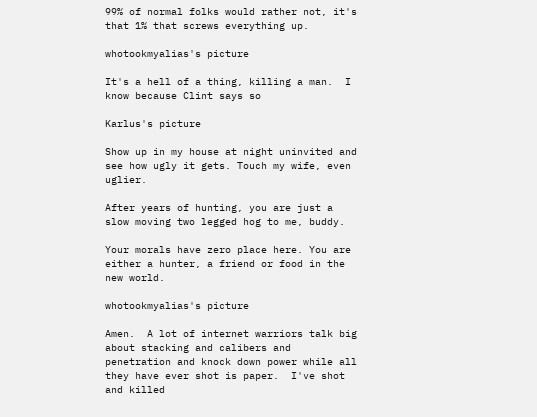99% of normal folks would rather not, it's that 1% that screws everything up.

whotookmyalias's picture

It's a hell of a thing, killing a man.  I know because Clint says so

Karlus's picture

Show up in my house at night uninvited and see how ugly it gets. Touch my wife, even uglier.

After years of hunting, you are just a slow moving two legged hog to me, buddy.

Your morals have zero place here. You are either a hunter, a friend or food in the new world.

whotookmyalias's picture

Amen.  A lot of internet warriors talk big about stacking and calibers and penetration and knock down power while all they have ever shot is paper.  I've shot and killed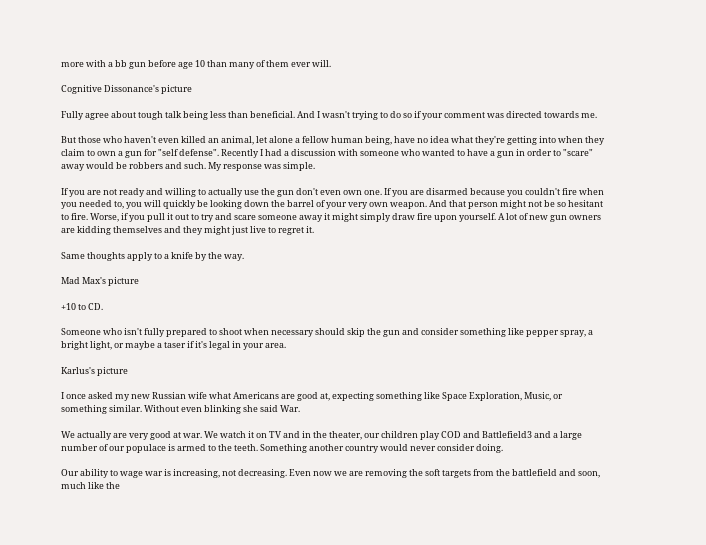more with a bb gun before age 10 than many of them ever will.

Cognitive Dissonance's picture

Fully agree about tough talk being less than beneficial. And I wasn't trying to do so if your comment was directed towards me.

But those who haven't even killed an animal, let alone a fellow human being, have no idea what they're getting into when they claim to own a gun for "self defense". Recently I had a discussion with someone who wanted to have a gun in order to "scare" away would be robbers and such. My response was simple.

If you are not ready and willing to actually use the gun don't even own one. If you are disarmed because you couldn't fire when you needed to, you will quickly be looking down the barrel of your very own weapon. And that person might not be so hesitant to fire. Worse, if you pull it out to try and scare someone away it might simply draw fire upon yourself. A lot of new gun owners are kidding themselves and they might just live to regret it.

Same thoughts apply to a knife by the way.

Mad Max's picture

+10 to CD.

Someone who isn't fully prepared to shoot when necessary should skip the gun and consider something like pepper spray, a bright light, or maybe a taser if it's legal in your area.

Karlus's picture

I once asked my new Russian wife what Americans are good at, expecting something like Space Exploration, Music, or something similar. Without even blinking she said War.

We actually are very good at war. We watch it on TV and in the theater, our children play COD and Battlefield3 and a large number of our populace is armed to the teeth. Something another country would never consider doing.

Our ability to wage war is increasing, not decreasing. Even now we are removing the soft targets from the battlefield and soon, much like the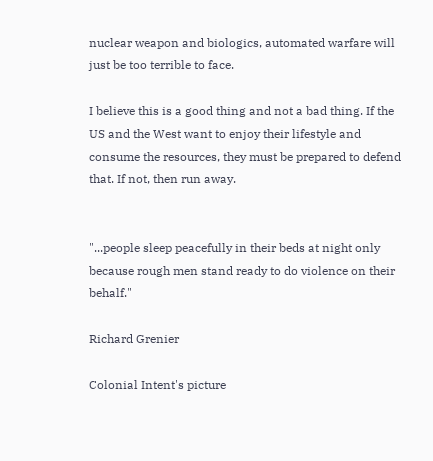nuclear weapon and biologics, automated warfare will just be too terrible to face.

I believe this is a good thing and not a bad thing. If the US and the West want to enjoy their lifestyle and consume the resources, they must be prepared to defend that. If not, then run away.


"...people sleep peacefully in their beds at night only because rough men stand ready to do violence on their behalf."

Richard Grenier

Colonial Intent's picture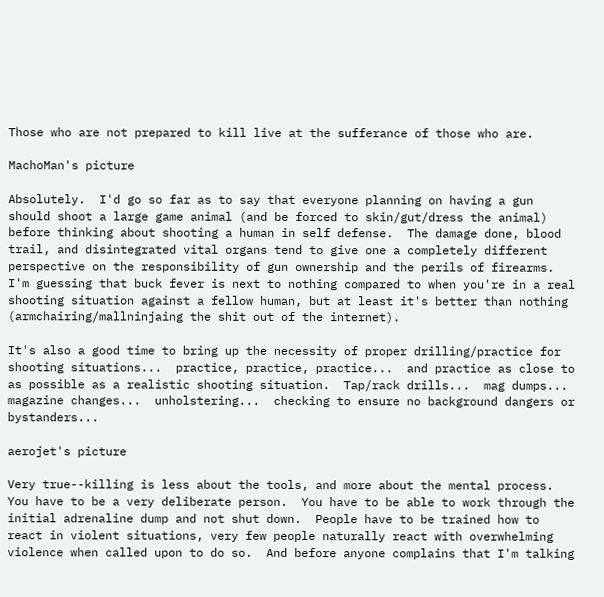Those who are not prepared to kill live at the sufferance of those who are.

MachoMan's picture

Absolutely.  I'd go so far as to say that everyone planning on having a gun should shoot a large game animal (and be forced to skin/gut/dress the animal) before thinking about shooting a human in self defense.  The damage done, blood trail, and disintegrated vital organs tend to give one a completely different perspective on the responsibility of gun ownership and the perils of firearms.  I'm guessing that buck fever is next to nothing compared to when you're in a real shooting situation against a fellow human, but at least it's better than nothing (armchairing/mallninjaing the shit out of the internet).

It's also a good time to bring up the necessity of proper drilling/practice for shooting situations...  practice, practice, practice...  and practice as close to as possible as a realistic shooting situation.  Tap/rack drills...  mag dumps...  magazine changes...  unholstering...  checking to ensure no background dangers or bystanders...

aerojet's picture

Very true--killing is less about the tools, and more about the mental process.  You have to be a very deliberate person.  You have to be able to work through the initial adrenaline dump and not shut down.  People have to be trained how to react in violent situations, very few people naturally react with overwhelming violence when called upon to do so.  And before anyone complains that I'm talking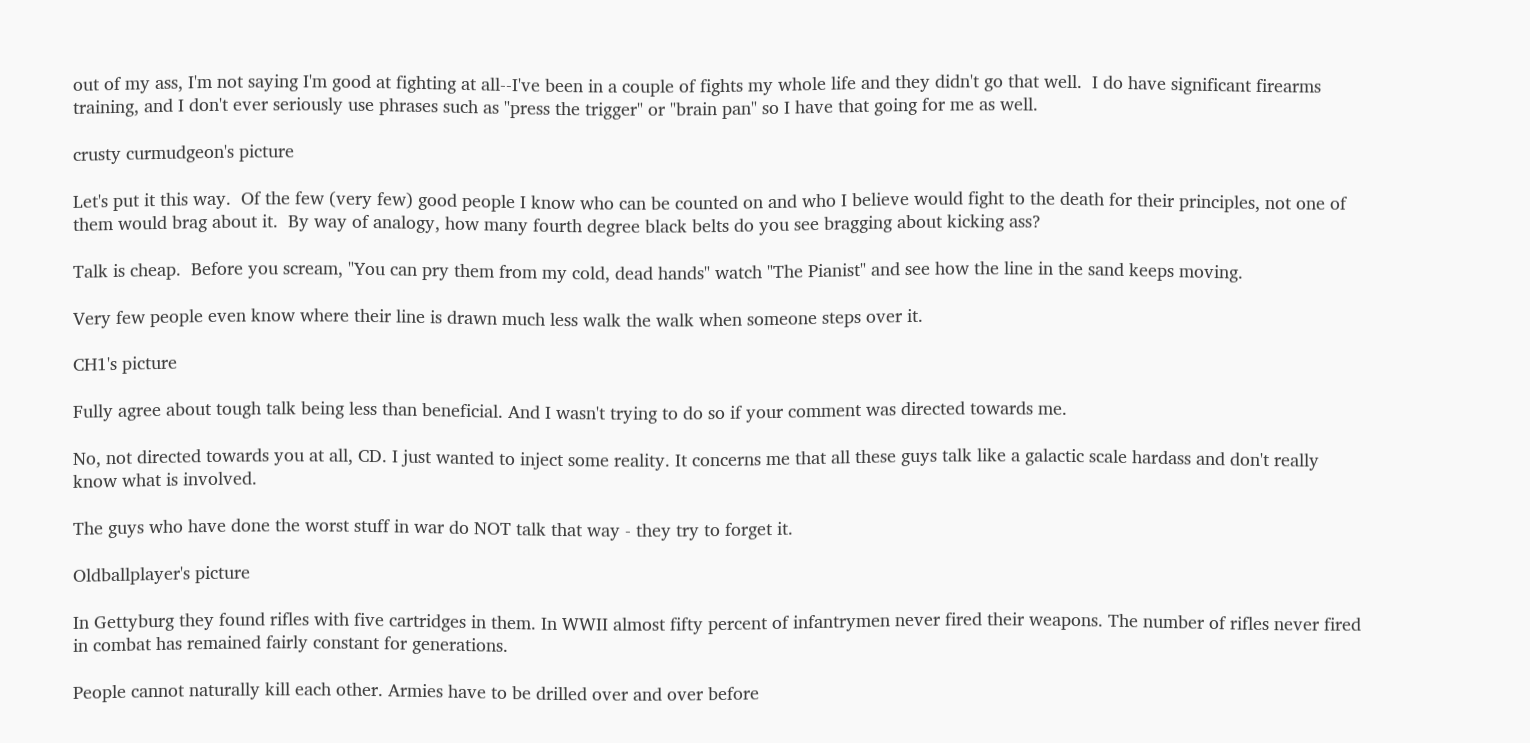out of my ass, I'm not saying I'm good at fighting at all--I've been in a couple of fights my whole life and they didn't go that well.  I do have significant firearms training, and I don't ever seriously use phrases such as "press the trigger" or "brain pan" so I have that going for me as well.

crusty curmudgeon's picture

Let's put it this way.  Of the few (very few) good people I know who can be counted on and who I believe would fight to the death for their principles, not one of them would brag about it.  By way of analogy, how many fourth degree black belts do you see bragging about kicking ass?

Talk is cheap.  Before you scream, "You can pry them from my cold, dead hands" watch "The Pianist" and see how the line in the sand keeps moving.

Very few people even know where their line is drawn much less walk the walk when someone steps over it.

CH1's picture

Fully agree about tough talk being less than beneficial. And I wasn't trying to do so if your comment was directed towards me.

No, not directed towards you at all, CD. I just wanted to inject some reality. It concerns me that all these guys talk like a galactic scale hardass and don't really know what is involved.

The guys who have done the worst stuff in war do NOT talk that way - they try to forget it.

Oldballplayer's picture

In Gettyburg they found rifles with five cartridges in them. In WWII almost fifty percent of infantrymen never fired their weapons. The number of rifles never fired in combat has remained fairly constant for generations.

People cannot naturally kill each other. Armies have to be drilled over and over before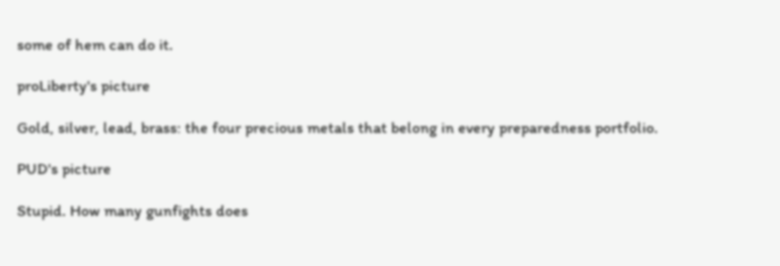some of hem can do it.

proLiberty's picture

Gold, silver, lead, brass: the four precious metals that belong in every preparedness portfolio.

PUD's picture

Stupid. How many gunfights does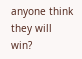anyone think they will win?